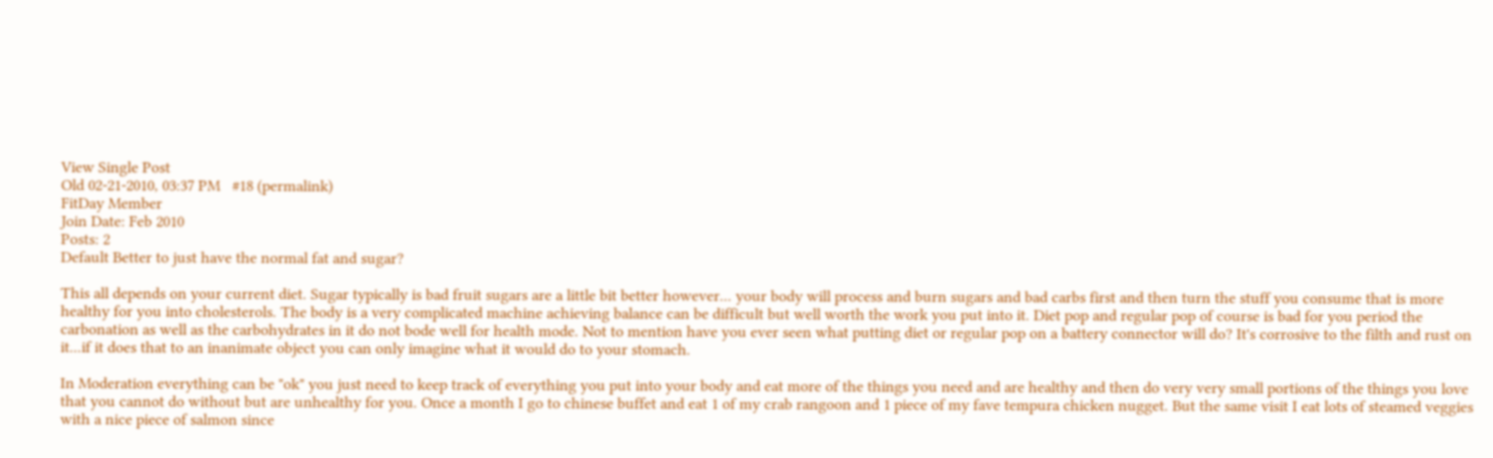View Single Post
Old 02-21-2010, 03:37 PM   #18 (permalink)
FitDay Member
Join Date: Feb 2010
Posts: 2
Default Better to just have the normal fat and sugar?

This all depends on your current diet. Sugar typically is bad fruit sugars are a little bit better however... your body will process and burn sugars and bad carbs first and then turn the stuff you consume that is more healthy for you into cholesterols. The body is a very complicated machine achieving balance can be difficult but well worth the work you put into it. Diet pop and regular pop of course is bad for you period the carbonation as well as the carbohydrates in it do not bode well for health mode. Not to mention have you ever seen what putting diet or regular pop on a battery connector will do? It's corrosive to the filth and rust on it...if it does that to an inanimate object you can only imagine what it would do to your stomach.

In Moderation everything can be "ok" you just need to keep track of everything you put into your body and eat more of the things you need and are healthy and then do very very small portions of the things you love that you cannot do without but are unhealthy for you. Once a month I go to chinese buffet and eat 1 of my crab rangoon and 1 piece of my fave tempura chicken nugget. But the same visit I eat lots of steamed veggies with a nice piece of salmon since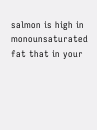salmon is high in monounsaturated fat that in your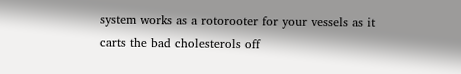system works as a rotorooter for your vessels as it carts the bad cholesterols off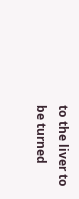to the liver to be turned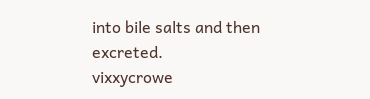into bile salts and then excreted.
vixxycrowe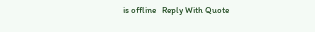is offline   Reply With Quote